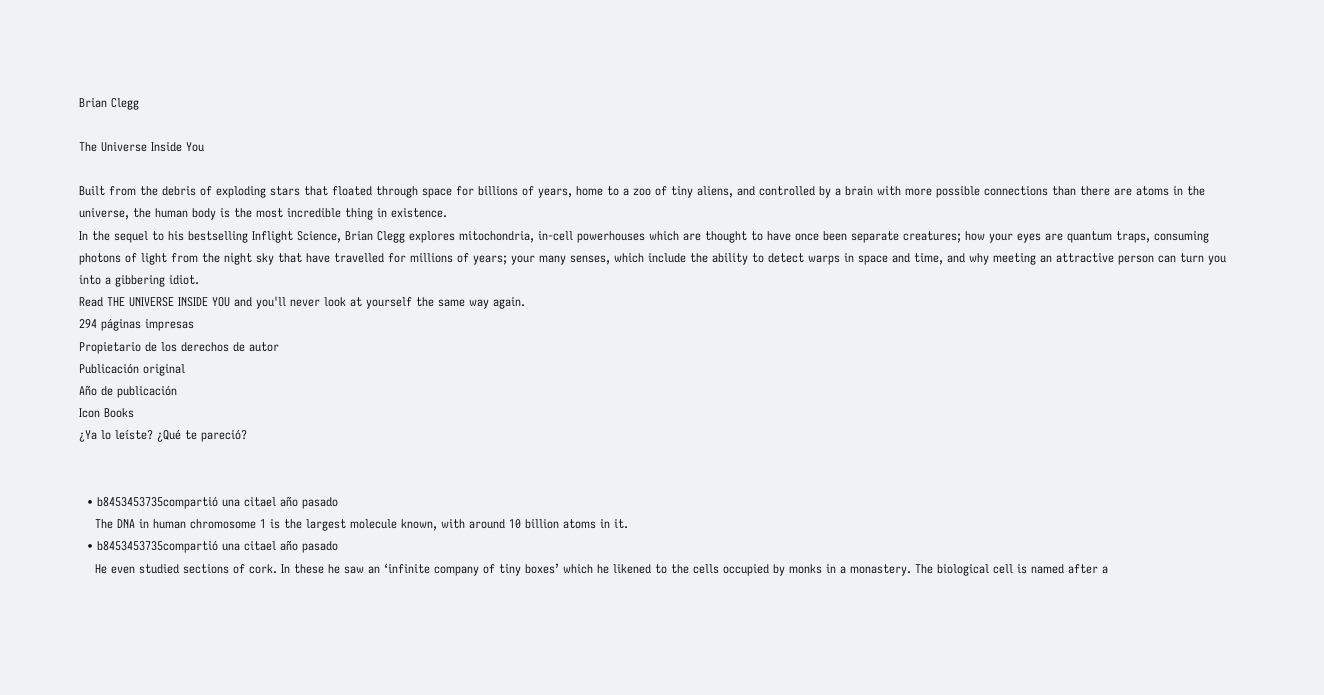Brian Clegg

The Universe Inside You

Built from the debris of exploding stars that floated through space for billions of years, home to a zoo of tiny aliens, and controlled by a brain with more possible connections than there are atoms in the universe, the human body is the most incredible thing in existence.
In the sequel to his bestselling Inflight Science, Brian Clegg explores mitochondria, in-cell powerhouses which are thought to have once been separate creatures; how your eyes are quantum traps, consuming photons of light from the night sky that have travelled for millions of years; your many senses, which include the ability to detect warps in space and time, and why meeting an attractive person can turn you into a gibbering idiot.
Read THE UNIVERSE INSIDE YOU and you'll never look at yourself the same way again.
294 páginas impresas
Propietario de los derechos de autor
Publicación original
Año de publicación
Icon Books
¿Ya lo leíste? ¿Qué te pareció?


  • b8453453735compartió una citael año pasado
    The DNA in human chromosome 1 is the largest molecule known, with around 10 billion atoms in it.
  • b8453453735compartió una citael año pasado
    He even studied sections of cork. In these he saw an ‘infinite company of tiny boxes’ which he likened to the cells occupied by monks in a monastery. The biological cell is named after a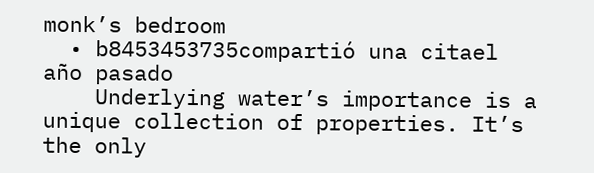monk’s bedroom
  • b8453453735compartió una citael año pasado
    Underlying water’s importance is a unique collection of properties. It’s the only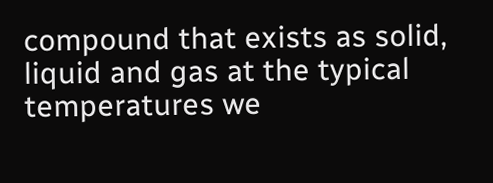compound that exists as solid, liquid and gas at the typical temperatures we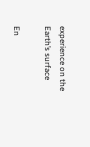experience on the Earth’s surface

En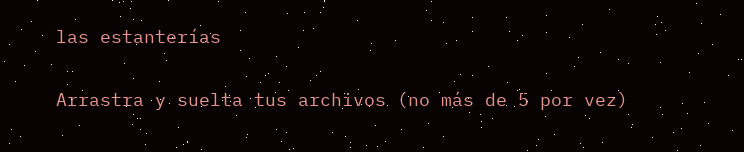las estanterías

Arrastra y suelta tus archivos (no más de 5 por vez)